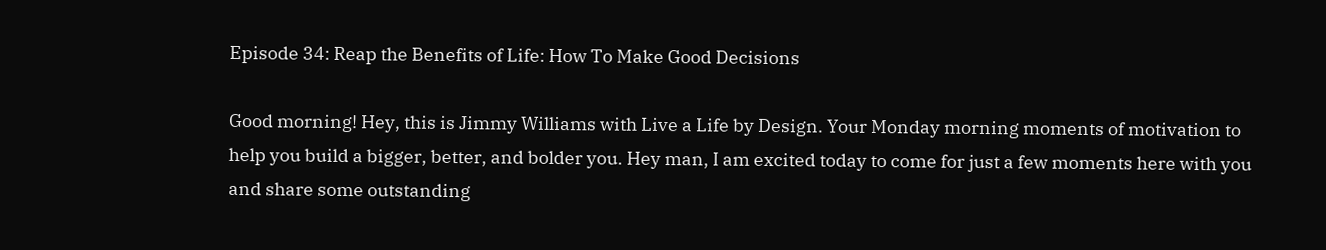Episode 34: Reap the Benefits of Life: How To Make Good Decisions

Good morning! Hey, this is Jimmy Williams with Live a Life by Design. Your Monday morning moments of motivation to help you build a bigger, better, and bolder you. Hey man, I am excited today to come for just a few moments here with you and share some outstanding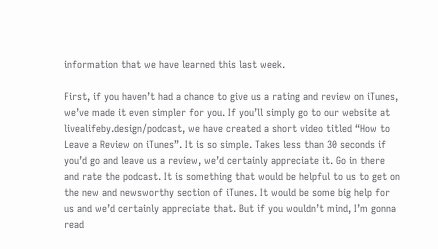information that we have learned this last week.

First, if you haven’t had a chance to give us a rating and review on iTunes, we’ve made it even simpler for you. If you’ll simply go to our website at livealifeby.design/podcast, we have created a short video titled “How to Leave a Review on iTunes”. It is so simple. Takes less than 30 seconds if you’d go and leave us a review, we’d certainly appreciate it. Go in there and rate the podcast. It is something that would be helpful to us to get on the new and newsworthy section of iTunes. It would be some big help for us and we’d certainly appreciate that. But if you wouldn’t mind, I’m gonna read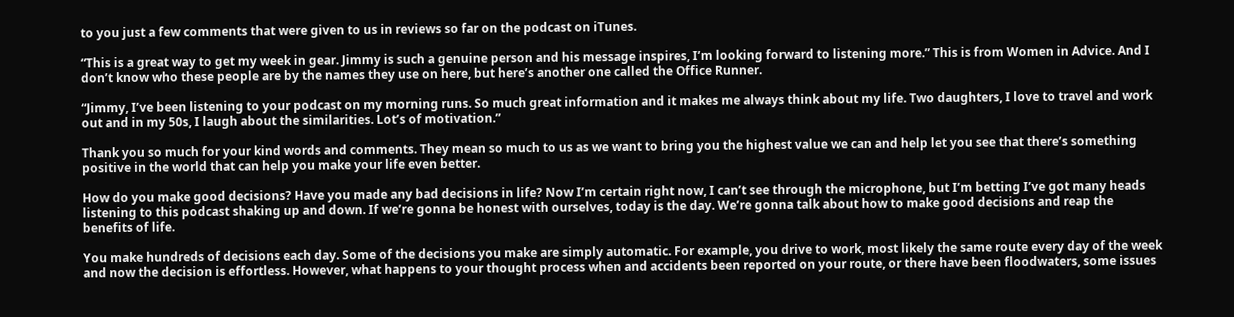to you just a few comments that were given to us in reviews so far on the podcast on iTunes.

“This is a great way to get my week in gear. Jimmy is such a genuine person and his message inspires, I’m looking forward to listening more.” This is from Women in Advice. And I don’t know who these people are by the names they use on here, but here’s another one called the Office Runner.

“Jimmy, I’ve been listening to your podcast on my morning runs. So much great information and it makes me always think about my life. Two daughters, I love to travel and work out and in my 50s, I laugh about the similarities. Lot’s of motivation.”

Thank you so much for your kind words and comments. They mean so much to us as we want to bring you the highest value we can and help let you see that there’s something positive in the world that can help you make your life even better.

How do you make good decisions? Have you made any bad decisions in life? Now I’m certain right now, I can’t see through the microphone, but I’m betting I’ve got many heads listening to this podcast shaking up and down. If we’re gonna be honest with ourselves, today is the day. We’re gonna talk about how to make good decisions and reap the benefits of life.

You make hundreds of decisions each day. Some of the decisions you make are simply automatic. For example, you drive to work, most likely the same route every day of the week and now the decision is effortless. However, what happens to your thought process when and accidents been reported on your route, or there have been floodwaters, some issues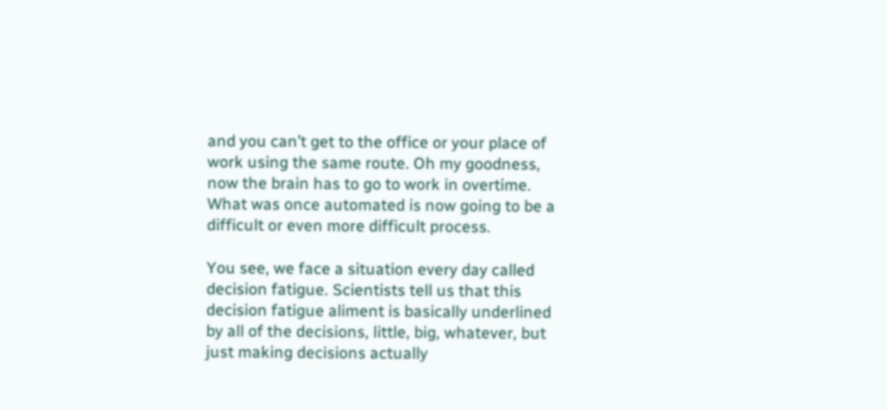and you can’t get to the office or your place of work using the same route. Oh my goodness, now the brain has to go to work in overtime. What was once automated is now going to be a difficult or even more difficult process.

You see, we face a situation every day called decision fatigue. Scientists tell us that this decision fatigue aliment is basically underlined by all of the decisions, little, big, whatever, but just making decisions actually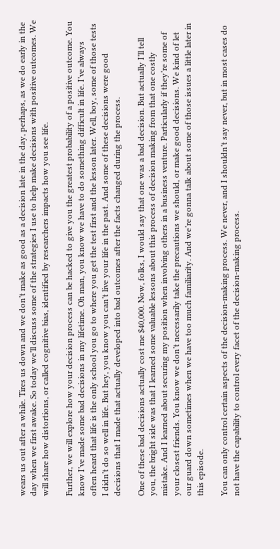wears us out after a while. Tires us down and we don’t make as good as a decision late in the day, perhaps, as we do early in the day when we first awake. So today we’ll discuss some of the strategies I use to help make decisions with positive outcomes. We will share how distortions, or called cognitive bias, identified by researchers impacts how you see life.

Further, we will explore how your decision process can be hacked to give you the greatest probability of a positive outcome. You know I’ve made some bad decisions in my lifetime. Oh man, you know we have to do something difficult in life. I’ve always often heard that life is the only school you go to where you get the test first and the lesson later. Well, boy, some of those tests I didn’t do so well in life. But hey, you know you can’t live your life in the past. And some of these decisions were good decisions that I made that actually developed into bad outcomes after the facts changed during the process.

One of these bad decisions actually cost me $40,000. Now, folks, I would say that one was a bad decision. But actually I’ll tell you, the bright side was that I learned some valuable lessons about this process of decision making from that one costly mistake. And I learned about securing my position when involving others in a business venture. Particularly if they’re some of your closest friends. You know we don’t necessarily take the precautions we should, or make good decisions. We kind of let our guard down sometimes when we have too much familiarity. And we’re gonna talk about some of those issues a little later in this episode.

You can only control certain aspects of the decision-making process. We never, and I shouldn’t say never, but in most cases do not have the capability to control every facet of the decision-making process.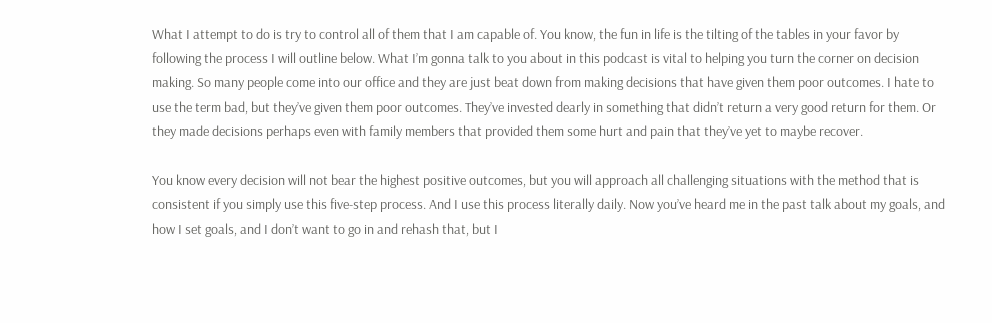What I attempt to do is try to control all of them that I am capable of. You know, the fun in life is the tilting of the tables in your favor by following the process I will outline below. What I’m gonna talk to you about in this podcast is vital to helping you turn the corner on decision making. So many people come into our office and they are just beat down from making decisions that have given them poor outcomes. I hate to use the term bad, but they’ve given them poor outcomes. They’ve invested dearly in something that didn’t return a very good return for them. Or they made decisions perhaps even with family members that provided them some hurt and pain that they’ve yet to maybe recover.

You know every decision will not bear the highest positive outcomes, but you will approach all challenging situations with the method that is consistent if you simply use this five-step process. And I use this process literally daily. Now you’ve heard me in the past talk about my goals, and how I set goals, and I don’t want to go in and rehash that, but I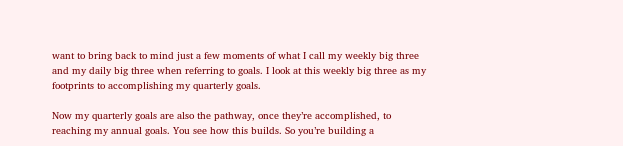want to bring back to mind just a few moments of what I call my weekly big three and my daily big three when referring to goals. I look at this weekly big three as my footprints to accomplishing my quarterly goals.

Now my quarterly goals are also the pathway, once they’re accomplished, to reaching my annual goals. You see how this builds. So you’re building a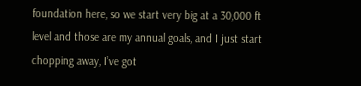foundation here, so we start very big at a 30,000 ft level and those are my annual goals, and I just start chopping away, I’ve got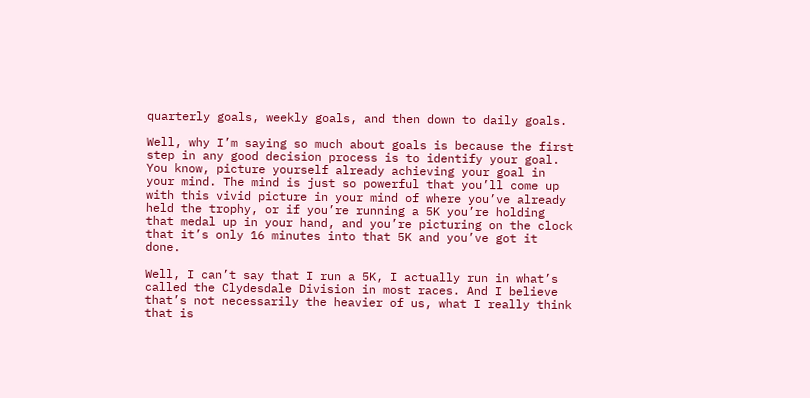quarterly goals, weekly goals, and then down to daily goals.

Well, why I’m saying so much about goals is because the first step in any good decision process is to identify your goal. You know, picture yourself already achieving your goal in your mind. The mind is just so powerful that you’ll come up with this vivid picture in your mind of where you’ve already held the trophy, or if you’re running a 5K you’re holding that medal up in your hand, and you’re picturing on the clock that it’s only 16 minutes into that 5K and you’ve got it done.

Well, I can’t say that I run a 5K, I actually run in what’s called the Clydesdale Division in most races. And I believe that’s not necessarily the heavier of us, what I really think that is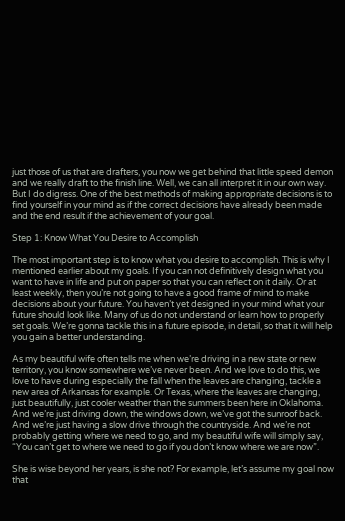just those of us that are drafters, you now we get behind that little speed demon and we really draft to the finish line. Well, we can all interpret it in our own way. But I do digress. One of the best methods of making appropriate decisions is to find yourself in your mind as if the correct decisions have already been made and the end result if the achievement of your goal.

Step 1: Know What You Desire to Accomplish

The most important step is to know what you desire to accomplish. This is why I mentioned earlier about my goals. If you can not definitively design what you want to have in life and put on paper so that you can reflect on it daily. Or at least weekly, then you’re not going to have a good frame of mind to make decisions about your future. You haven’t yet designed in your mind what your future should look like. Many of us do not understand or learn how to properly set goals. We’re gonna tackle this in a future episode, in detail, so that it will help you gain a better understanding.

As my beautiful wife often tells me when we’re driving in a new state or new territory, you know somewhere we’ve never been. And we love to do this, we love to have during especially the fall when the leaves are changing, tackle a new area of Arkansas for example. Or Texas, where the leaves are changing, just beautifully, just cooler weather than the summers been here in Oklahoma. And we’re just driving down, the windows down, we’ve got the sunroof back. And we’re just having a slow drive through the countryside. And we’re not probably getting where we need to go, and my beautiful wife will simply say, “You can’t get to where we need to go if you don’t know where we are now”.

She is wise beyond her years, is she not? For example, let’s assume my goal now that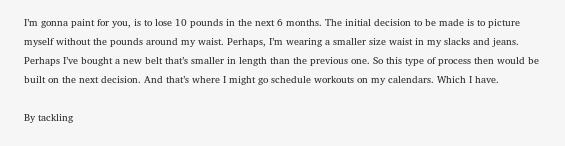I’m gonna paint for you, is to lose 10 pounds in the next 6 months. The initial decision to be made is to picture myself without the pounds around my waist. Perhaps, I’m wearing a smaller size waist in my slacks and jeans. Perhaps I’ve bought a new belt that’s smaller in length than the previous one. So this type of process then would be built on the next decision. And that’s where I might go schedule workouts on my calendars. Which I have.

By tackling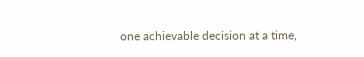one achievable decision at a time,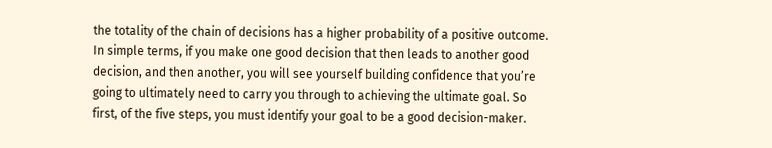the totality of the chain of decisions has a higher probability of a positive outcome. In simple terms, if you make one good decision that then leads to another good decision, and then another, you will see yourself building confidence that you’re going to ultimately need to carry you through to achieving the ultimate goal. So first, of the five steps, you must identify your goal to be a good decision-maker.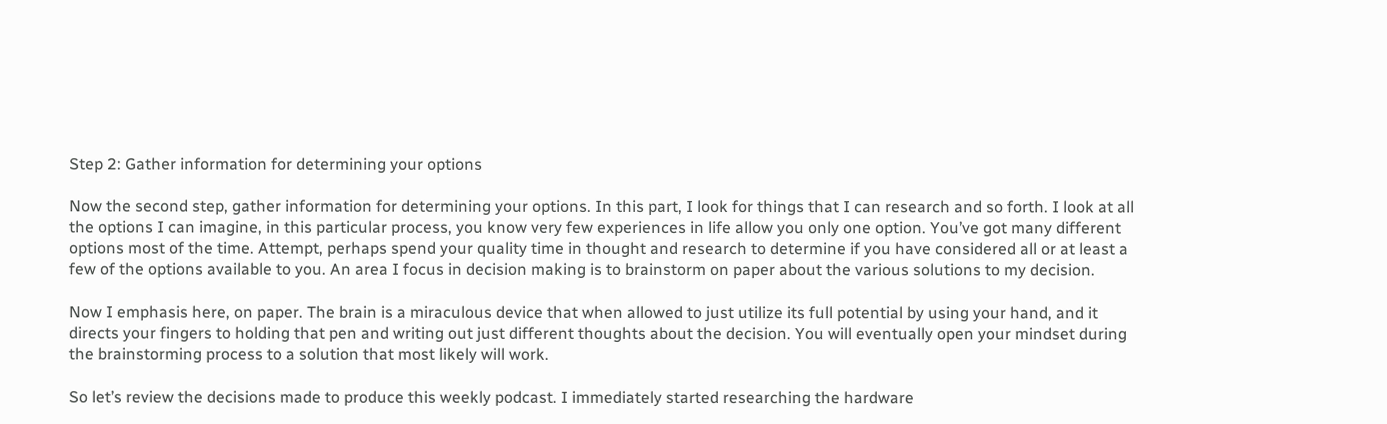Step 2: Gather information for determining your options

Now the second step, gather information for determining your options. In this part, I look for things that I can research and so forth. I look at all the options I can imagine, in this particular process, you know very few experiences in life allow you only one option. You’ve got many different options most of the time. Attempt, perhaps spend your quality time in thought and research to determine if you have considered all or at least a few of the options available to you. An area I focus in decision making is to brainstorm on paper about the various solutions to my decision.

Now I emphasis here, on paper. The brain is a miraculous device that when allowed to just utilize its full potential by using your hand, and it directs your fingers to holding that pen and writing out just different thoughts about the decision. You will eventually open your mindset during the brainstorming process to a solution that most likely will work.

So let’s review the decisions made to produce this weekly podcast. I immediately started researching the hardware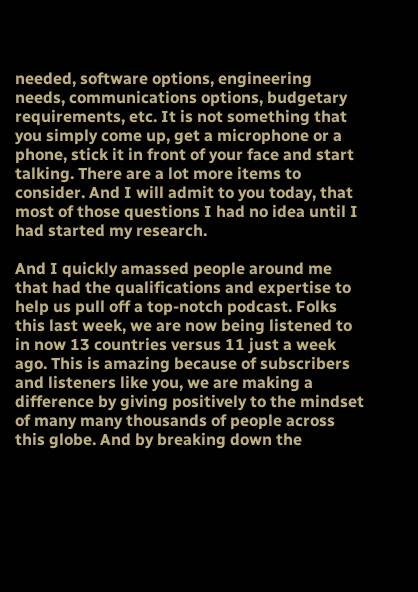needed, software options, engineering needs, communications options, budgetary requirements, etc. It is not something that you simply come up, get a microphone or a phone, stick it in front of your face and start talking. There are a lot more items to consider. And I will admit to you today, that most of those questions I had no idea until I had started my research.

And I quickly amassed people around me that had the qualifications and expertise to help us pull off a top-notch podcast. Folks this last week, we are now being listened to in now 13 countries versus 11 just a week ago. This is amazing because of subscribers and listeners like you, we are making a difference by giving positively to the mindset of many many thousands of people across this globe. And by breaking down the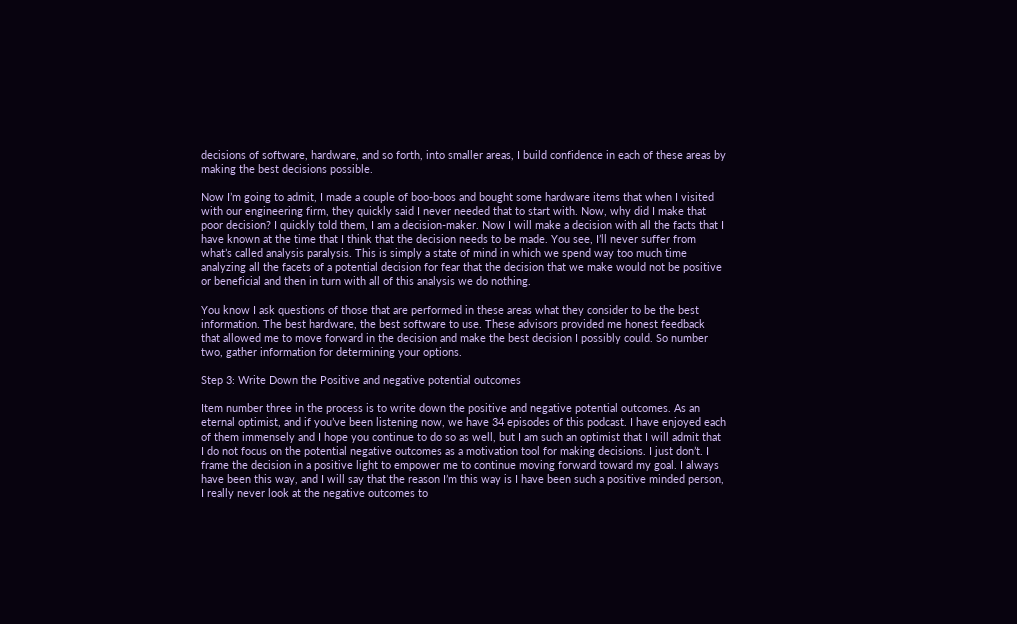decisions of software, hardware, and so forth, into smaller areas, I build confidence in each of these areas by making the best decisions possible.

Now I’m going to admit, I made a couple of boo-boos and bought some hardware items that when I visited with our engineering firm, they quickly said I never needed that to start with. Now, why did I make that poor decision? I quickly told them, I am a decision-maker. Now I will make a decision with all the facts that I have known at the time that I think that the decision needs to be made. You see, I’ll never suffer from what’s called analysis paralysis. This is simply a state of mind in which we spend way too much time analyzing all the facets of a potential decision for fear that the decision that we make would not be positive or beneficial and then in turn with all of this analysis we do nothing.

You know I ask questions of those that are performed in these areas what they consider to be the best information. The best hardware, the best software to use. These advisors provided me honest feedback that allowed me to move forward in the decision and make the best decision I possibly could. So number two, gather information for determining your options.

Step 3: Write Down the Positive and negative potential outcomes

Item number three in the process is to write down the positive and negative potential outcomes. As an eternal optimist, and if you’ve been listening now, we have 34 episodes of this podcast. I have enjoyed each of them immensely and I hope you continue to do so as well, but I am such an optimist that I will admit that I do not focus on the potential negative outcomes as a motivation tool for making decisions. I just don’t. I frame the decision in a positive light to empower me to continue moving forward toward my goal. I always have been this way, and I will say that the reason I’m this way is I have been such a positive minded person, I really never look at the negative outcomes to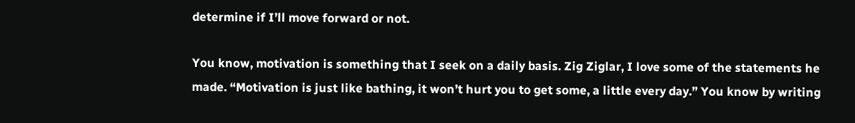determine if I’ll move forward or not.

You know, motivation is something that I seek on a daily basis. Zig Ziglar, I love some of the statements he made. “Motivation is just like bathing, it won’t hurt you to get some, a little every day.” You know by writing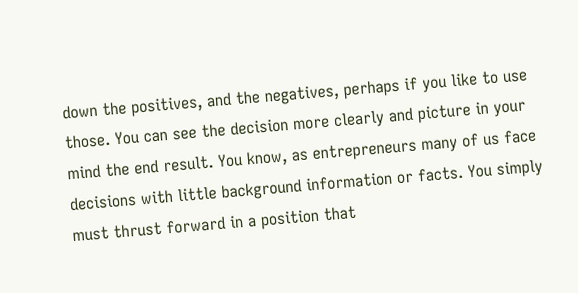down the positives, and the negatives, perhaps if you like to use those. You can see the decision more clearly and picture in your mind the end result. You know, as entrepreneurs many of us face decisions with little background information or facts. You simply must thrust forward in a position that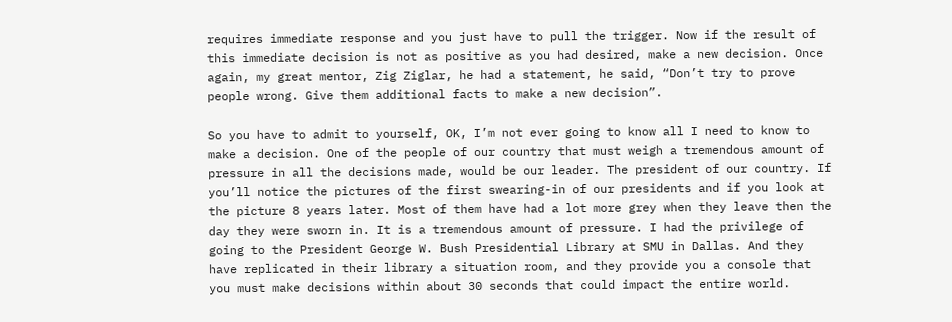requires immediate response and you just have to pull the trigger. Now if the result of this immediate decision is not as positive as you had desired, make a new decision. Once again, my great mentor, Zig Ziglar, he had a statement, he said, “Don’t try to prove people wrong. Give them additional facts to make a new decision”.

So you have to admit to yourself, OK, I’m not ever going to know all I need to know to make a decision. One of the people of our country that must weigh a tremendous amount of pressure in all the decisions made, would be our leader. The president of our country. If you’ll notice the pictures of the first swearing-in of our presidents and if you look at the picture 8 years later. Most of them have had a lot more grey when they leave then the day they were sworn in. It is a tremendous amount of pressure. I had the privilege of going to the President George W. Bush Presidential Library at SMU in Dallas. And they have replicated in their library a situation room, and they provide you a console that you must make decisions within about 30 seconds that could impact the entire world.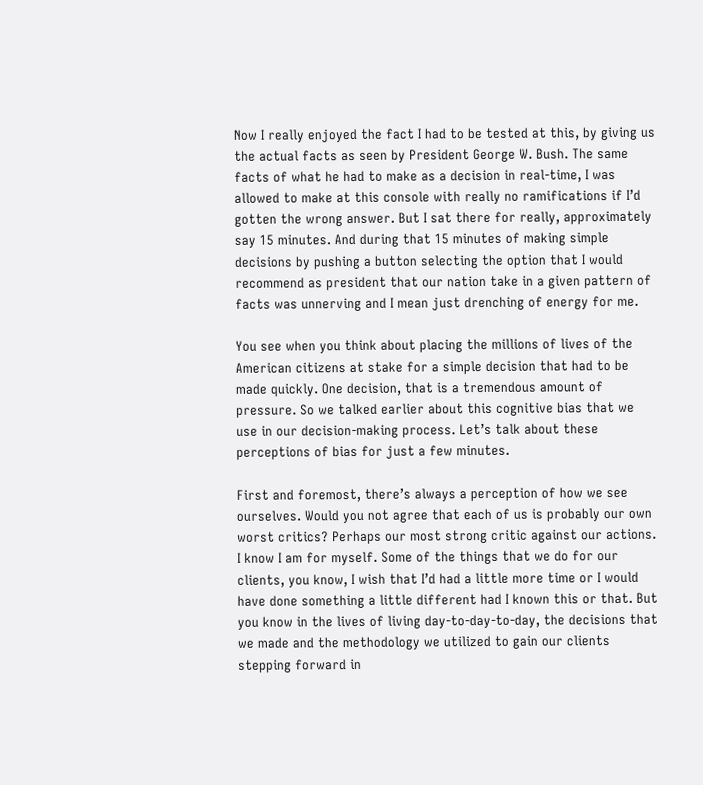Now I really enjoyed the fact I had to be tested at this, by giving us the actual facts as seen by President George W. Bush. The same facts of what he had to make as a decision in real-time, I was allowed to make at this console with really no ramifications if I’d gotten the wrong answer. But I sat there for really, approximately say 15 minutes. And during that 15 minutes of making simple decisions by pushing a button selecting the option that I would recommend as president that our nation take in a given pattern of facts was unnerving and I mean just drenching of energy for me.

You see when you think about placing the millions of lives of the American citizens at stake for a simple decision that had to be made quickly. One decision, that is a tremendous amount of pressure. So we talked earlier about this cognitive bias that we use in our decision-making process. Let’s talk about these perceptions of bias for just a few minutes.

First and foremost, there’s always a perception of how we see ourselves. Would you not agree that each of us is probably our own worst critics? Perhaps our most strong critic against our actions. I know I am for myself. Some of the things that we do for our clients, you know, I wish that I’d had a little more time or I would have done something a little different had I known this or that. But you know in the lives of living day-to-day-to-day, the decisions that we made and the methodology we utilized to gain our clients stepping forward in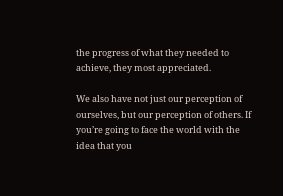the progress of what they needed to achieve, they most appreciated.

We also have not just our perception of ourselves, but our perception of others. If you’re going to face the world with the idea that you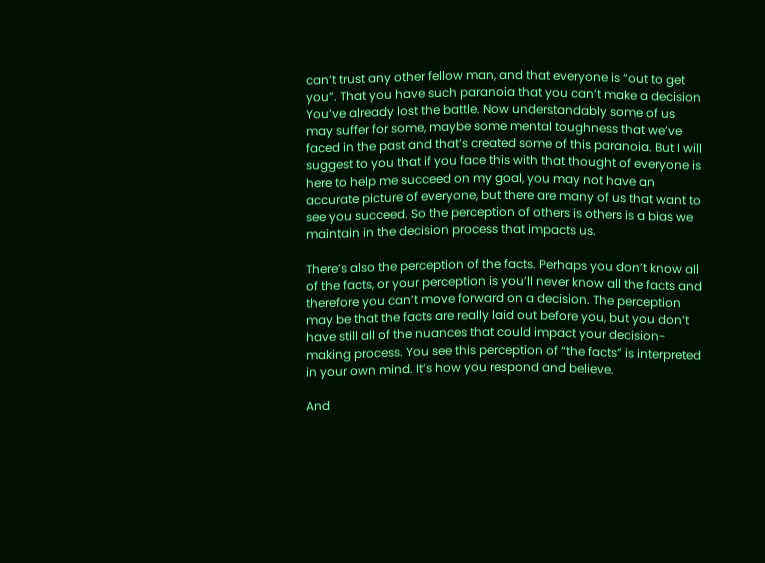can’t trust any other fellow man, and that everyone is “out to get you”. That you have such paranoia that you can’t make a decision You’ve already lost the battle. Now understandably some of us may suffer for some, maybe some mental toughness that we’ve faced in the past and that’s created some of this paranoia. But I will suggest to you that if you face this with that thought of everyone is here to help me succeed on my goal, you may not have an accurate picture of everyone, but there are many of us that want to see you succeed. So the perception of others is others is a bias we maintain in the decision process that impacts us.

There’s also the perception of the facts. Perhaps you don’t know all of the facts, or your perception is you’ll never know all the facts and therefore you can’t move forward on a decision. The perception may be that the facts are really laid out before you, but you don’t have still all of the nuances that could impact your decision-making process. You see this perception of “the facts” is interpreted in your own mind. It’s how you respond and believe.

And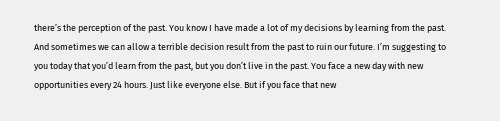there’s the perception of the past. You know I have made a lot of my decisions by learning from the past. And sometimes we can allow a terrible decision result from the past to ruin our future. I’m suggesting to you today that you’d learn from the past, but you don’t live in the past. You face a new day with new opportunities every 24 hours. Just like everyone else. But if you face that new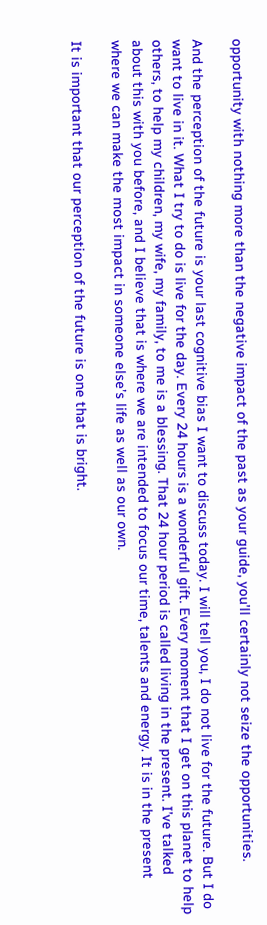opportunity with nothing more than the negative impact of the past as your guide, you’ll certainly not seize the opportunities.

And the perception of the future is your last cognitive bias I want to discuss today. I will tell you, I do not live for the future. But I do want to live in it. What I try to do is live for the day. Every 24 hours is a wonderful gift. Every moment that I get on this planet to help others, to help my children, my wife, my family, to me is a blessing. That 24 hour period is called living in the present. I’ve talked about this with you before, and I believe that is where we are intended to focus our time, talents and energy. It is in the present where we can make the most impact in someone else’s life as well as our own.

It is important that our perception of the future is one that is bright.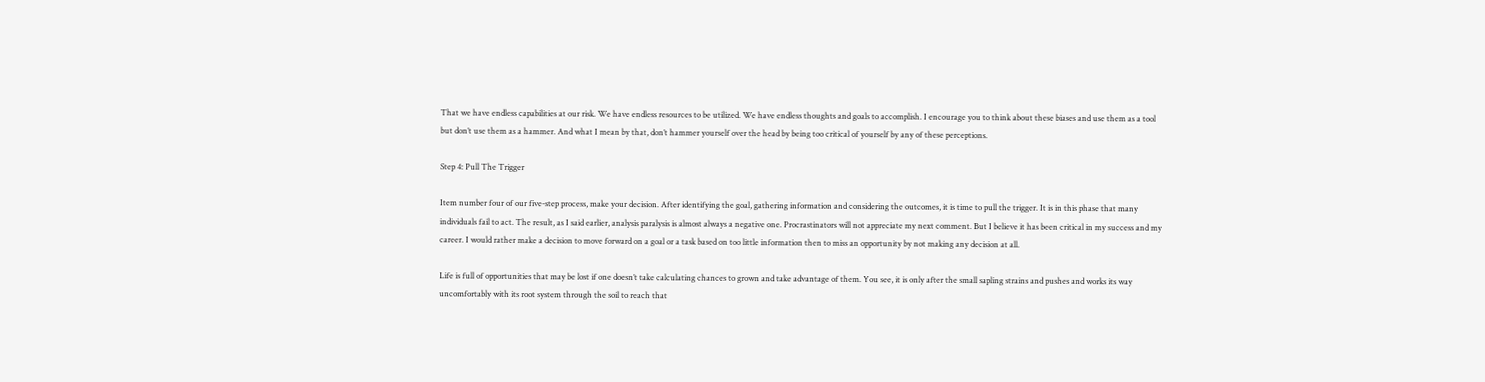That we have endless capabilities at our risk. We have endless resources to be utilized. We have endless thoughts and goals to accomplish. I encourage you to think about these biases and use them as a tool but don’t use them as a hammer. And what I mean by that, don’t hammer yourself over the head by being too critical of yourself by any of these perceptions.

Step 4: Pull The Trigger

Item number four of our five-step process, make your decision. After identifying the goal, gathering information and considering the outcomes, it is time to pull the trigger. It is in this phase that many individuals fail to act. The result, as I said earlier, analysis paralysis is almost always a negative one. Procrastinators will not appreciate my next comment. But I believe it has been critical in my success and my career. I would rather make a decision to move forward on a goal or a task based on too little information then to miss an opportunity by not making any decision at all.

Life is full of opportunities that may be lost if one doesn’t take calculating chances to grown and take advantage of them. You see, it is only after the small sapling strains and pushes and works its way uncomfortably with its root system through the soil to reach that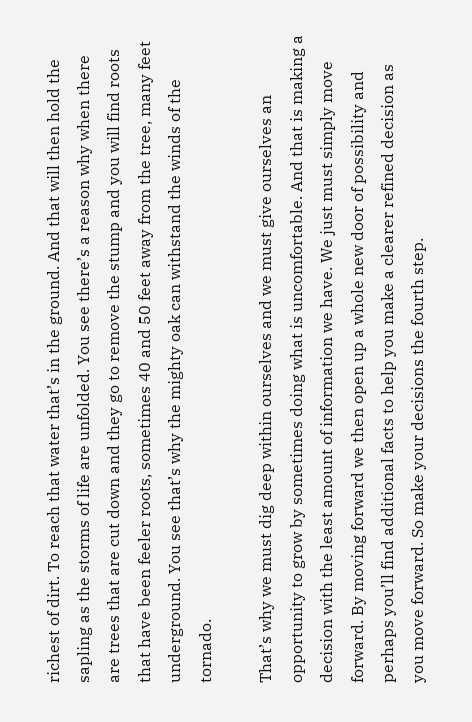richest of dirt. To reach that water that’s in the ground. And that will then hold the sapling as the storms of life are unfolded. You see there’s a reason why when there are trees that are cut down and they go to remove the stump and you will find roots that have been feeler roots, sometimes 40 and 50 feet away from the tree, many feet underground. You see that’s why the mighty oak can withstand the winds of the tornado.

That’s why we must dig deep within ourselves and we must give ourselves an opportunity to grow by sometimes doing what is uncomfortable. And that is making a decision with the least amount of information we have. We just must simply move forward. By moving forward we then open up a whole new door of possibility and perhaps you’ll find additional facts to help you make a clearer refined decision as you move forward. So make your decisions the fourth step.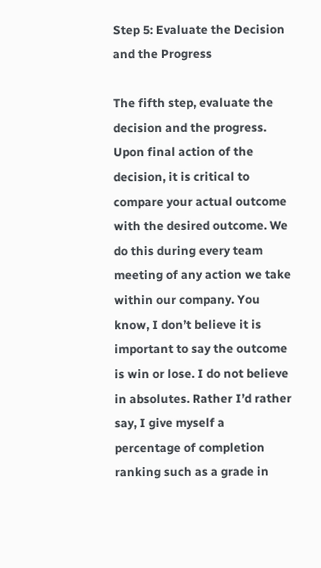Step 5: Evaluate the Decision and the Progress

The fifth step, evaluate the decision and the progress. Upon final action of the decision, it is critical to compare your actual outcome with the desired outcome. We do this during every team meeting of any action we take within our company. You know, I don’t believe it is important to say the outcome is win or lose. I do not believe in absolutes. Rather I’d rather say, I give myself a percentage of completion ranking such as a grade in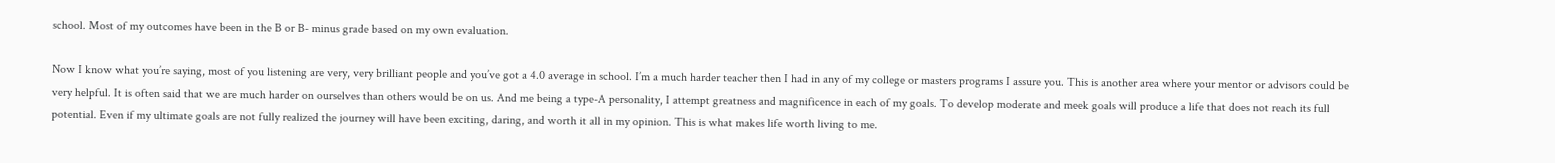school. Most of my outcomes have been in the B or B- minus grade based on my own evaluation.

Now I know what you’re saying, most of you listening are very, very brilliant people and you’ve got a 4.0 average in school. I’m a much harder teacher then I had in any of my college or masters programs I assure you. This is another area where your mentor or advisors could be very helpful. It is often said that we are much harder on ourselves than others would be on us. And me being a type-A personality, I attempt greatness and magnificence in each of my goals. To develop moderate and meek goals will produce a life that does not reach its full potential. Even if my ultimate goals are not fully realized the journey will have been exciting, daring, and worth it all in my opinion. This is what makes life worth living to me.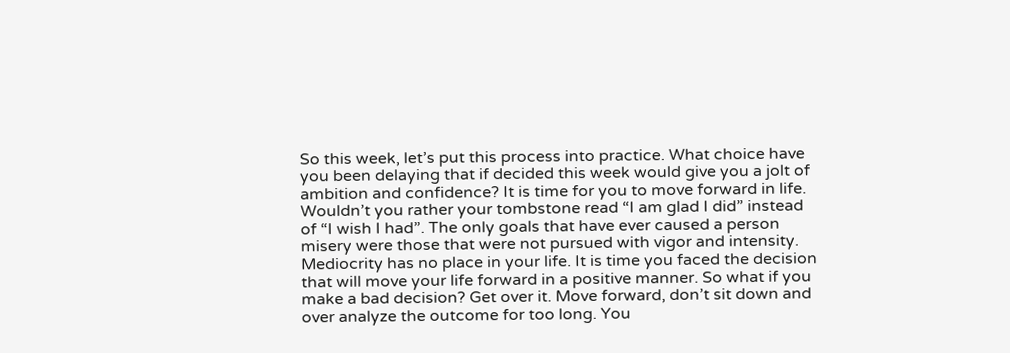So this week, let’s put this process into practice. What choice have you been delaying that if decided this week would give you a jolt of ambition and confidence? It is time for you to move forward in life. Wouldn’t you rather your tombstone read “I am glad I did” instead of “I wish I had”. The only goals that have ever caused a person misery were those that were not pursued with vigor and intensity. Mediocrity has no place in your life. It is time you faced the decision that will move your life forward in a positive manner. So what if you make a bad decision? Get over it. Move forward, don’t sit down and over analyze the outcome for too long. You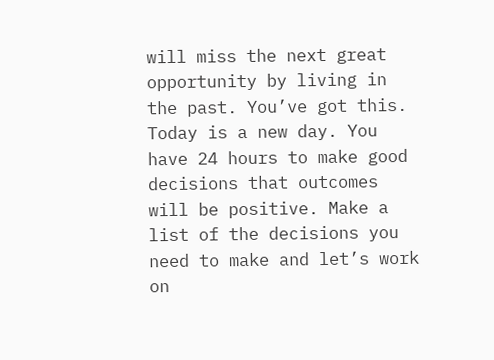will miss the next great opportunity by living in the past. You’ve got this. Today is a new day. You have 24 hours to make good decisions that outcomes will be positive. Make a list of the decisions you need to make and let’s work on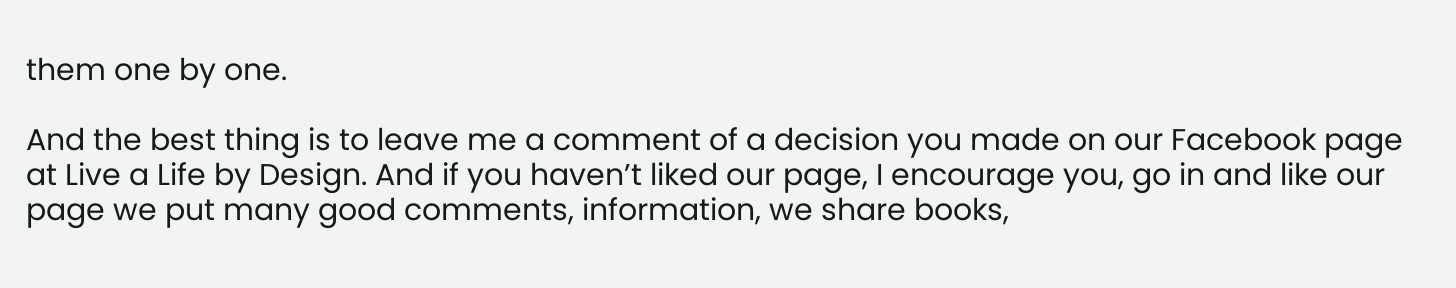them one by one.

And the best thing is to leave me a comment of a decision you made on our Facebook page at Live a Life by Design. And if you haven’t liked our page, I encourage you, go in and like our page we put many good comments, information, we share books,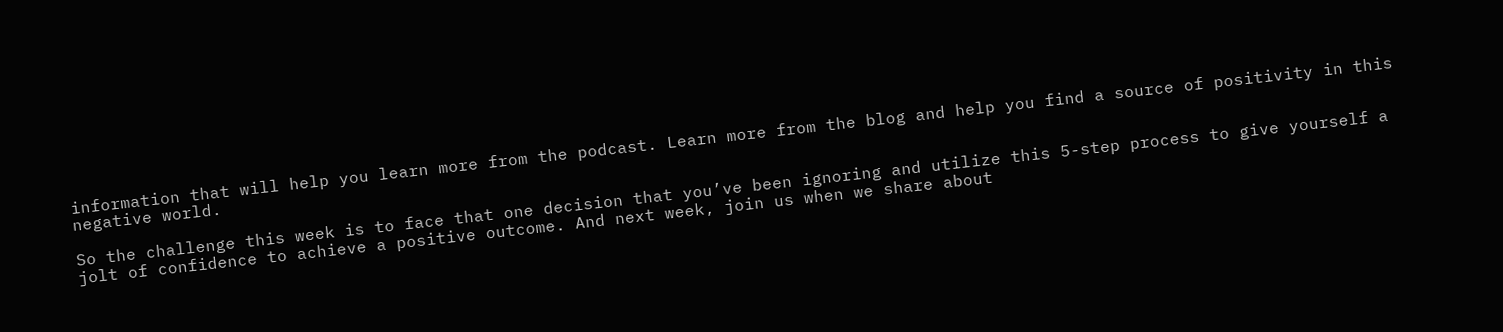information that will help you learn more from the podcast. Learn more from the blog and help you find a source of positivity in this negative world.

So the challenge this week is to face that one decision that you’ve been ignoring and utilize this 5-step process to give yourself a jolt of confidence to achieve a positive outcome. And next week, join us when we share about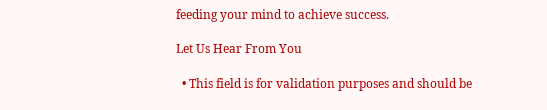feeding your mind to achieve success.

Let Us Hear From You

  • This field is for validation purposes and should be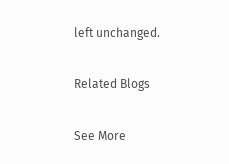left unchanged.

Related Blogs

See More